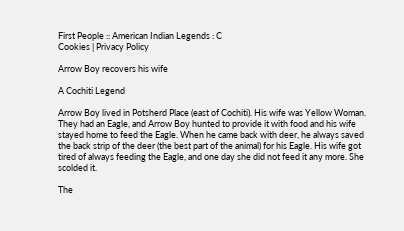First People :: American Indian Legends : C
Cookies | Privacy Policy

Arrow Boy recovers his wife

A Cochiti Legend

Arrow Boy lived in Potsherd Place (east of Cochiti). His wife was Yellow Woman. They had an Eagle, and Arrow Boy hunted to provide it with food and his wife stayed home to feed the Eagle. When he came back with deer, he always saved the back strip of the deer (the best part of the animal) for his Eagle. His wife got tired of always feeding the Eagle, and one day she did not feed it any more. She scolded it.

The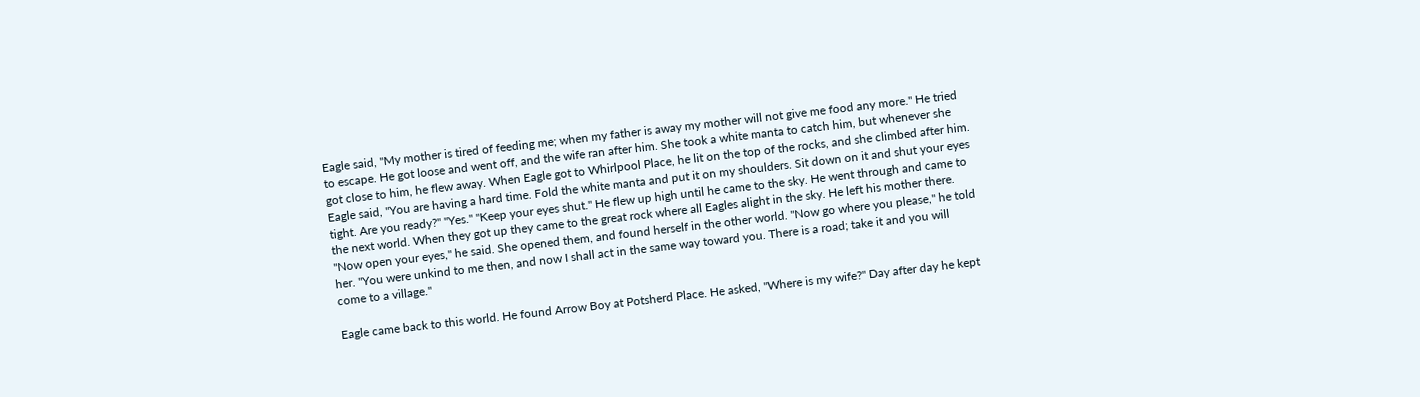Eagle said, "My mother is tired of feeding me; when my father is away my mother will not give me food any more." He tried to escape. He got loose and went off, and the wife ran after him. She took a white manta to catch him, but whenever she got close to him, he flew away. When Eagle got to Whirlpool Place, he lit on the top of the rocks, and she climbed after him. Eagle said, "You are having a hard time. Fold the white manta and put it on my shoulders. Sit down on it and shut your eyes tight. Are you ready?" "Yes." "Keep your eyes shut." He flew up high until he came to the sky. He went through and came to the next world. When they got up they came to the great rock where all Eagles alight in the sky. He left his mother there. "Now open your eyes," he said. She opened them, and found herself in the other world. "Now go where you please," he told her. "You were unkind to me then, and now I shall act in the same way toward you. There is a road; take it and you will come to a village."

Eagle came back to this world. He found Arrow Boy at Potsherd Place. He asked, "Where is my wife?" Day after day he kept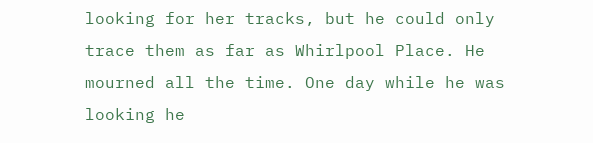looking for her tracks, but he could only trace them as far as Whirlpool Place. He mourned all the time. One day while he was looking he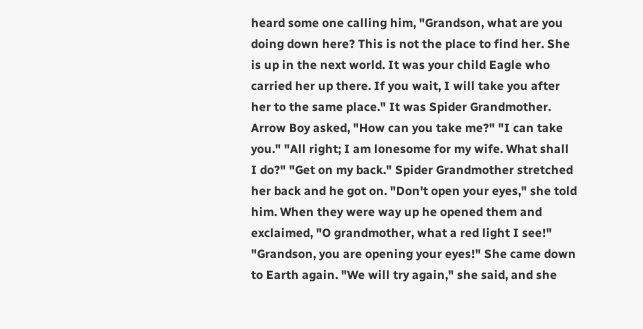heard some one calling him, "Grandson, what are you doing down here? This is not the place to find her. She is up in the next world. It was your child Eagle who carried her up there. If you wait, I will take you after her to the same place." It was Spider Grandmother. Arrow Boy asked, "How can you take me?" "I can take you." "All right; I am lonesome for my wife. What shall I do?" "Get on my back." Spider Grandmother stretched her back and he got on. "Don't open your eyes," she told him. When they were way up he opened them and exclaimed, "O grandmother, what a red light I see!" "Grandson, you are opening your eyes!" She came down to Earth again. "We will try again," she said, and she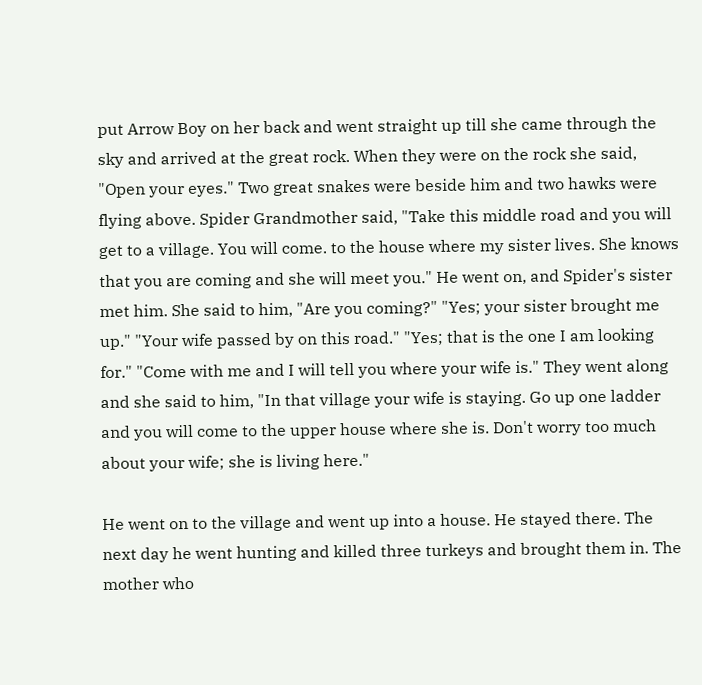put Arrow Boy on her back and went straight up till she came through the sky and arrived at the great rock. When they were on the rock she said, "Open your eyes." Two great snakes were beside him and two hawks were flying above. Spider Grandmother said, "Take this middle road and you will get to a village. You will come. to the house where my sister lives. She knows that you are coming and she will meet you." He went on, and Spider's sister met him. She said to him, "Are you coming?" "Yes; your sister brought me up." "Your wife passed by on this road." "Yes; that is the one I am looking for." "Come with me and I will tell you where your wife is." They went along and she said to him, "In that village your wife is staying. Go up one ladder and you will come to the upper house where she is. Don't worry too much about your wife; she is living here."

He went on to the village and went up into a house. He stayed there. The next day he went hunting and killed three turkeys and brought them in. The mother who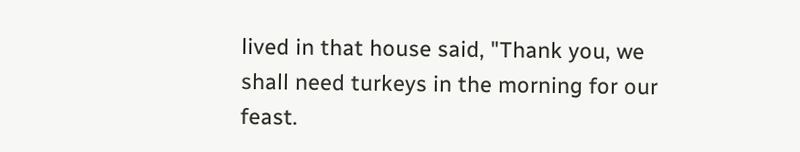lived in that house said, "Thank you, we shall need turkeys in the morning for our feast.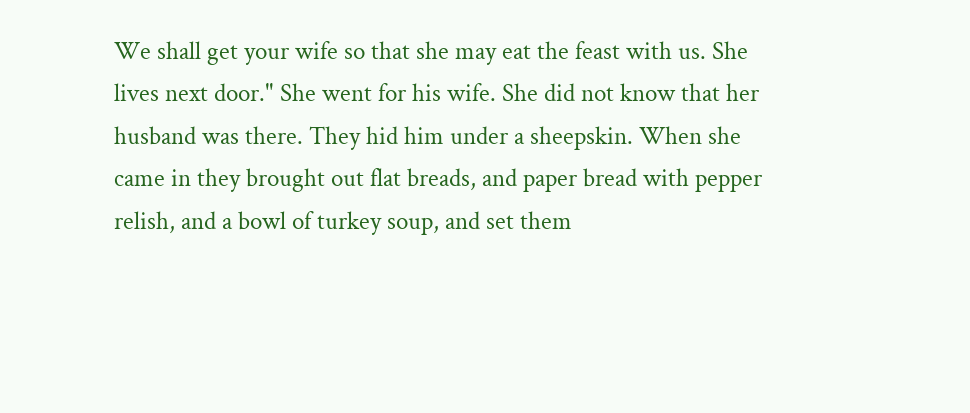We shall get your wife so that she may eat the feast with us. She lives next door." She went for his wife. She did not know that her husband was there. They hid him under a sheepskin. When she came in they brought out flat breads, and paper bread with pepper relish, and a bowl of turkey soup, and set them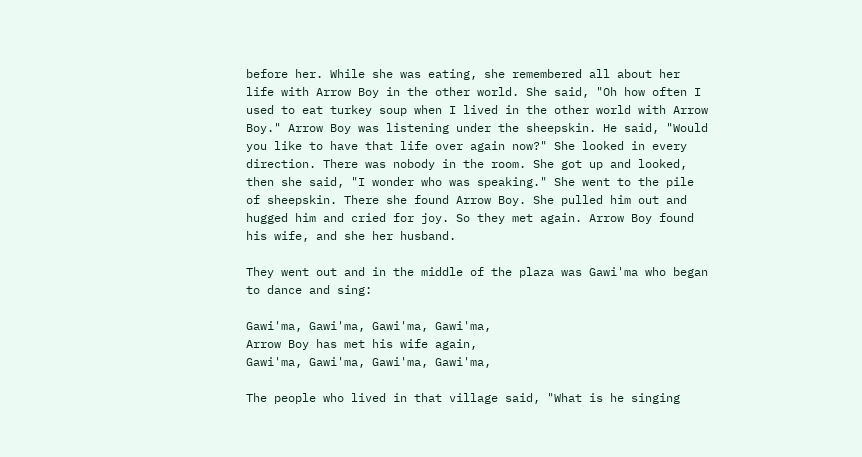before her. While she was eating, she remembered all about her life with Arrow Boy in the other world. She said, "Oh how often I used to eat turkey soup when I lived in the other world with Arrow Boy." Arrow Boy was listening under the sheepskin. He said, "Would you like to have that life over again now?" She looked in every direction. There was nobody in the room. She got up and looked, then she said, "I wonder who was speaking." She went to the pile of sheepskin. There she found Arrow Boy. She pulled him out and hugged him and cried for joy. So they met again. Arrow Boy found his wife, and she her husband.

They went out and in the middle of the plaza was Gawi'ma who began to dance and sing:

Gawi'ma, Gawi'ma, Gawi'ma, Gawi'ma,
Arrow Boy has met his wife again,
Gawi'ma, Gawi'ma, Gawi'ma, Gawi'ma,

The people who lived in that village said, "What is he singing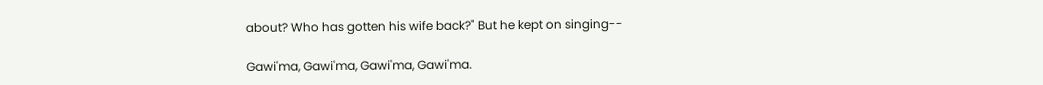about? Who has gotten his wife back?" But he kept on singing--

Gawi'ma, Gawi'ma, Gawi'ma, Gawi'ma.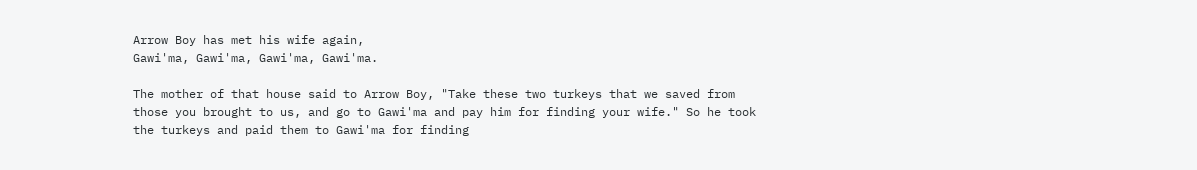Arrow Boy has met his wife again,
Gawi'ma, Gawi'ma, Gawi'ma, Gawi'ma.

The mother of that house said to Arrow Boy, "Take these two turkeys that we saved from those you brought to us, and go to Gawi'ma and pay him for finding your wife." So he took the turkeys and paid them to Gawi'ma for finding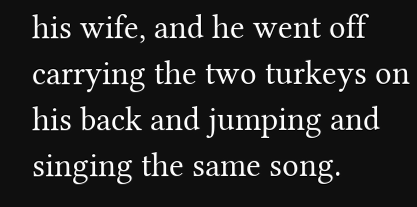his wife, and he went off carrying the two turkeys on his back and jumping and singing the same song.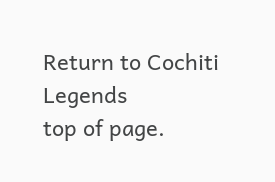Return to Cochiti Legends
top of page.